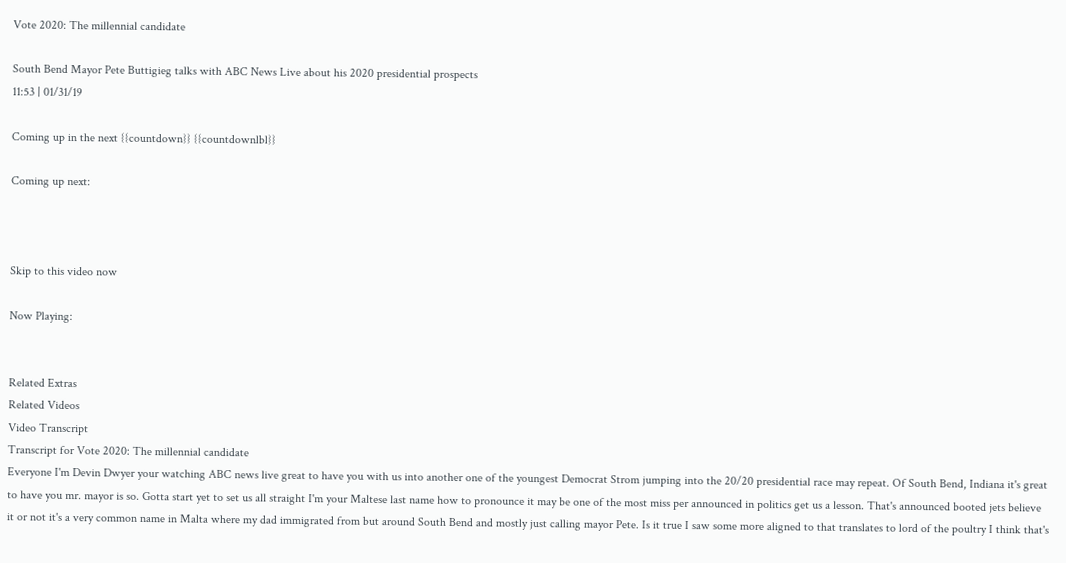Vote 2020: The millennial candidate

South Bend Mayor Pete Buttigieg talks with ABC News Live about his 2020 presidential prospects
11:53 | 01/31/19

Coming up in the next {{countdown}} {{countdownlbl}}

Coming up next:



Skip to this video now

Now Playing:


Related Extras
Related Videos
Video Transcript
Transcript for Vote 2020: The millennial candidate
Everyone I'm Devin Dwyer your watching ABC news live great to have you with us into another one of the youngest Democrat Strom jumping into the 20/20 presidential race may repeat. Of South Bend, Indiana it's great to have you mr. mayor is so. Gotta start yet to set us all straight I'm your Maltese last name how to pronounce it may be one of the most miss per announced in politics get us a lesson. That's announced booted jets believe it or not it's a very common name in Malta where my dad immigrated from but around South Bend and mostly just calling mayor Pete. Is it true I saw some more aligned to that translates to lord of the poultry I think that's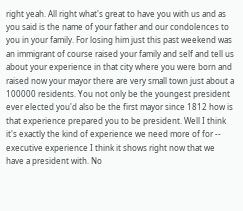right yeah. All right what's great to have you with us and as you said is the name of your father and our condolences to you in your family. For losing him just this past weekend was an immigrant of course raised your family and self and tell us about your experience in that city where you were born and raised now your mayor there are very small town just about a 100000 residents. You not only be the youngest president ever elected you'd also be the first mayor since 1812 how is that experience prepared you to be president. Well I think it's exactly the kind of experience we need more of for -- executive experience I think it shows right now that we have a president with. No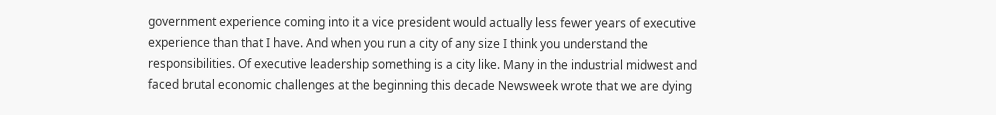government experience coming into it a vice president would actually less fewer years of executive experience than that I have. And when you run a city of any size I think you understand the responsibilities. Of executive leadership something is a city like. Many in the industrial midwest and faced brutal economic challenges at the beginning this decade Newsweek wrote that we are dying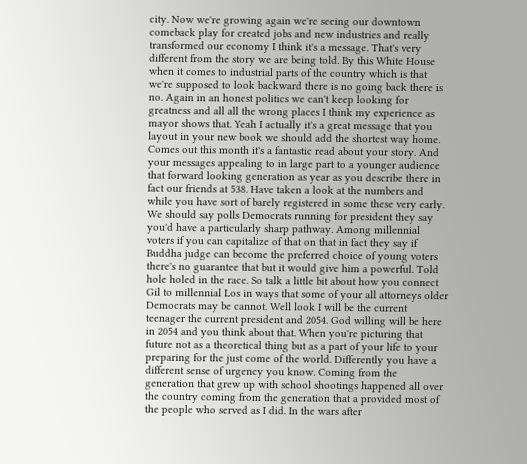city. Now we're growing again we're seeing our downtown comeback play for created jobs and new industries and really transformed our economy I think it's a message. That's very different from the story we are being told. By this White House when it comes to industrial parts of the country which is that we're supposed to look backward there is no going back there is no. Again in an honest politics we can't keep looking for greatness and all all the wrong places I think my experience as mayor shows that. Yeah I actually it's a great message that you layout in your new book we should add the shortest way home. Comes out this month it's a fantastic read about your story. And your messages appealing to in large part to a younger audience that forward looking generation as year as you describe there in fact our friends at 538. Have taken a look at the numbers and while you have sort of barely registered in some these very early. We should say polls Democrats running for president they say you'd have a particularly sharp pathway. Among millennial voters if you can capitalize of that on that in fact they say if Buddha judge can become the preferred choice of young voters there's no guarantee that but it would give him a powerful. Told hole holed in the race. So talk a little bit about how you connect Gil to millennial Los in ways that some of your all attorneys older Democrats may be cannot. Well look I will be the current teenager the current president and 2054. God willing will be here in 2054 and you think about that. When you're picturing that future not as a theoretical thing but as a part of your life to your preparing for the just come of the world. Differently you have a different sense of urgency you know. Coming from the generation that grew up with school shootings happened all over the country coming from the generation that a provided most of the people who served as I did. In the wars after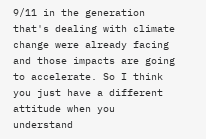9/11 in the generation that's dealing with climate change were already facing and those impacts are going to accelerate. So I think you just have a different attitude when you understand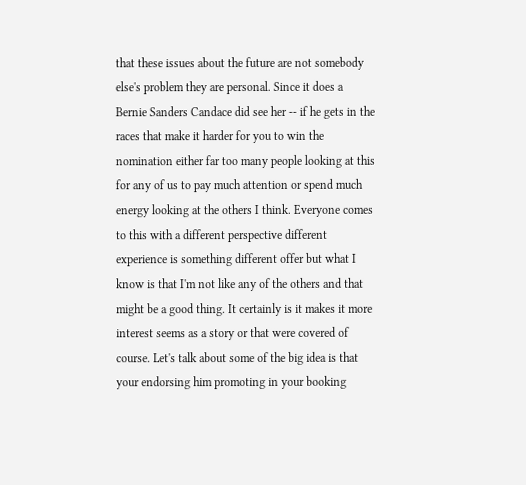that these issues about the future are not somebody else's problem they are personal. Since it does a Bernie Sanders Candace did see her -- if he gets in the races that make it harder for you to win the nomination either far too many people looking at this for any of us to pay much attention or spend much energy looking at the others I think. Everyone comes to this with a different perspective different experience is something different offer but what I know is that I'm not like any of the others and that might be a good thing. It certainly is it makes it more interest seems as a story or that were covered of course. Let's talk about some of the big idea is that your endorsing him promoting in your booking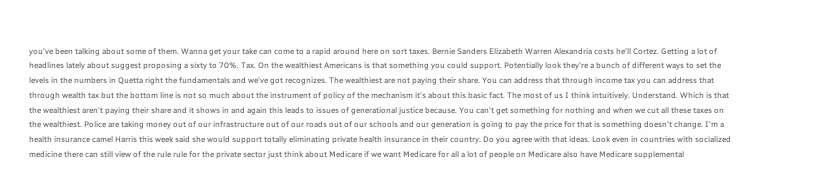you've been talking about some of them. Wanna get your take can come to a rapid around here on sort taxes. Bernie Sanders Elizabeth Warren Alexandria costs he'll Cortez. Getting a lot of headlines lately about suggest proposing a sixty to 70%. Tax. On the wealthiest Americans is that something you could support. Potentially look they're a bunch of different ways to set the levels in the numbers in Quetta right the fundamentals and we've got recognizes. The wealthiest are not paying their share. You can address that through income tax you can address that through wealth tax but the bottom line is not so much about the instrument of policy of the mechanism it's about this basic fact. The most of us I think intuitively. Understand. Which is that the wealthiest aren't paying their share and it shows in and again this leads to issues of generational justice because. You can't get something for nothing and when we cut all these taxes on the wealthiest. Police are taking money out of our infrastructure out of our roads out of our schools and our generation is going to pay the price for that is something doesn't change. I'm a health insurance camel Harris this week said she would support totally eliminating private health insurance in their country. Do you agree with that ideas. Look even in countries with socialized medicine there can still view of the rule rule for the private sector just think about Medicare if we want Medicare for all a lot of people on Medicare also have Medicare supplemental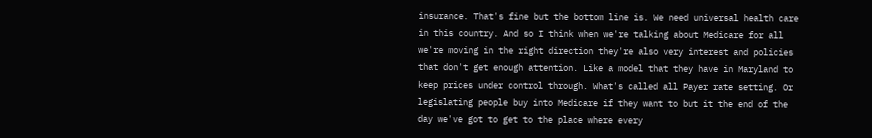insurance. That's fine but the bottom line is. We need universal health care in this country. And so I think when we're talking about Medicare for all we're moving in the right direction they're also very interest and policies that don't get enough attention. Like a model that they have in Maryland to keep prices under control through. What's called all Payer rate setting. Or legislating people buy into Medicare if they want to but it the end of the day we've got to get to the place where every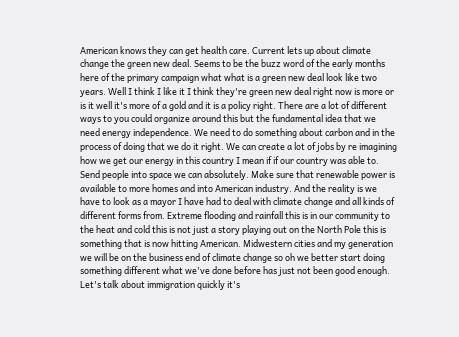American knows they can get health care. Current lets up about climate change the green new deal. Seems to be the buzz word of the early months here of the primary campaign what what is a green new deal look like two years. Well I think I like it I think they're green new deal right now is more or is it well it's more of a gold and it is a policy right. There are a lot of different ways to you could organize around this but the fundamental idea that we need energy independence. We need to do something about carbon and in the process of doing that we do it right. We can create a lot of jobs by re imagining how we get our energy in this country I mean if if our country was able to. Send people into space we can absolutely. Make sure that renewable power is available to more homes and into American industry. And the reality is we have to look as a mayor I have had to deal with climate change and all kinds of different forms from. Extreme flooding and rainfall this is in our community to the heat and cold this is not just a story playing out on the North Pole this is something that is now hitting American. Midwestern cities and my generation we will be on the business end of climate change so oh we better start doing something different what we've done before has just not been good enough. Let's talk about immigration quickly it's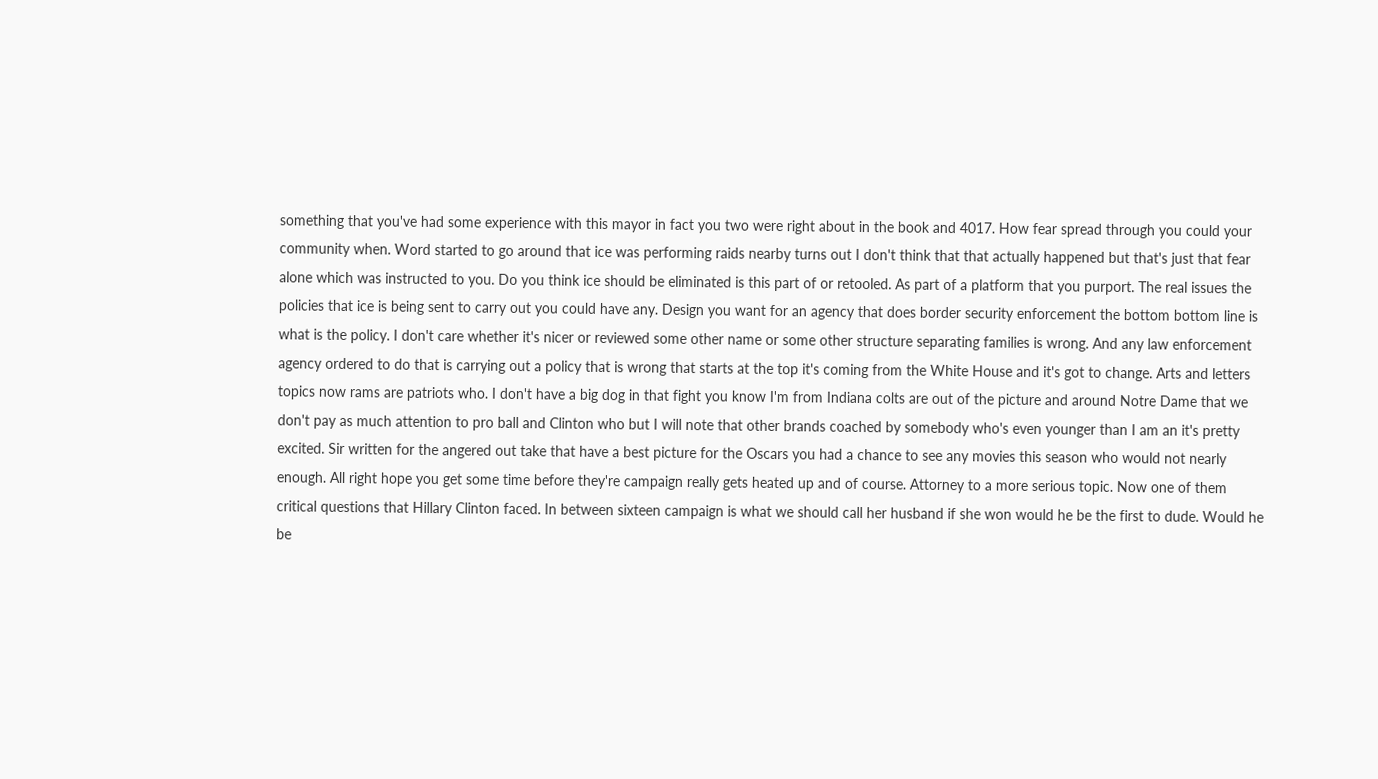something that you've had some experience with this mayor in fact you two were right about in the book and 4017. How fear spread through you could your community when. Word started to go around that ice was performing raids nearby turns out I don't think that that actually happened but that's just that fear alone which was instructed to you. Do you think ice should be eliminated is this part of or retooled. As part of a platform that you purport. The real issues the policies that ice is being sent to carry out you could have any. Design you want for an agency that does border security enforcement the bottom bottom line is what is the policy. I don't care whether it's nicer or reviewed some other name or some other structure separating families is wrong. And any law enforcement agency ordered to do that is carrying out a policy that is wrong that starts at the top it's coming from the White House and it's got to change. Arts and letters topics now rams are patriots who. I don't have a big dog in that fight you know I'm from Indiana colts are out of the picture and around Notre Dame that we don't pay as much attention to pro ball and Clinton who but I will note that other brands coached by somebody who's even younger than I am an it's pretty excited. Sir written for the angered out take that have a best picture for the Oscars you had a chance to see any movies this season who would not nearly enough. All right hope you get some time before they're campaign really gets heated up and of course. Attorney to a more serious topic. Now one of them critical questions that Hillary Clinton faced. In between sixteen campaign is what we should call her husband if she won would he be the first to dude. Would he be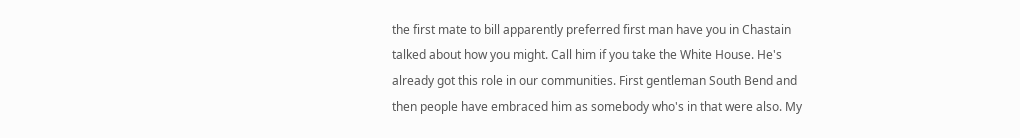the first mate to bill apparently preferred first man have you in Chastain talked about how you might. Call him if you take the White House. He's already got this role in our communities. First gentleman South Bend and then people have embraced him as somebody who's in that were also. My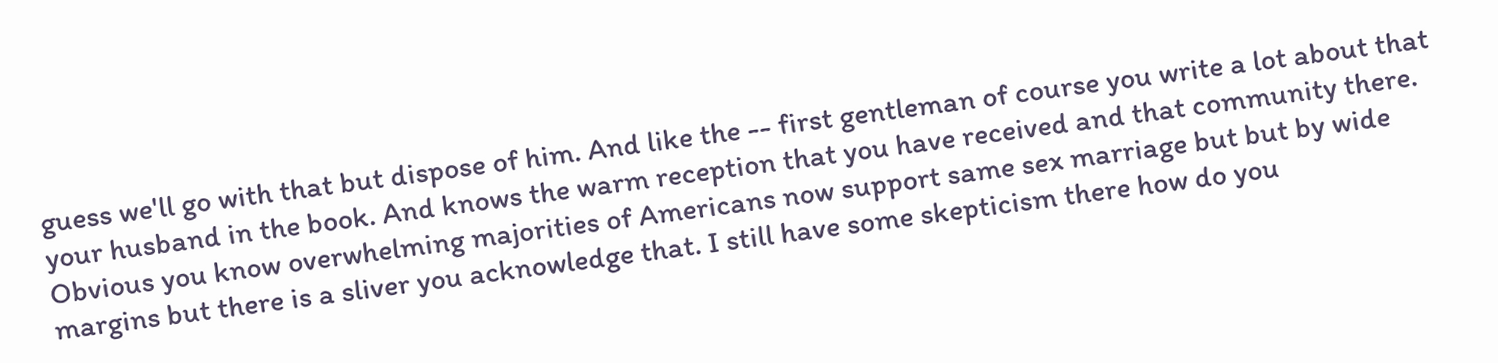guess we'll go with that but dispose of him. And like the -- first gentleman of course you write a lot about that your husband in the book. And knows the warm reception that you have received and that community there. Obvious you know overwhelming majorities of Americans now support same sex marriage but but by wide margins but there is a sliver you acknowledge that. I still have some skepticism there how do you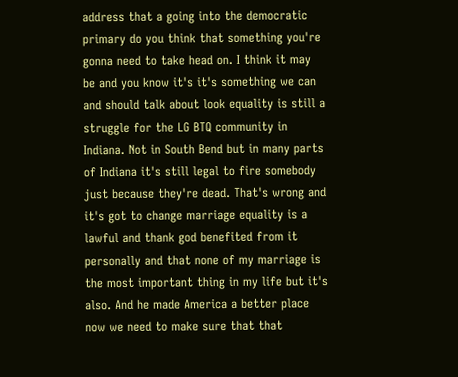address that a going into the democratic primary do you think that something you're gonna need to take head on. I think it may be and you know it's it's something we can and should talk about look equality is still a struggle for the LG BTQ community in Indiana. Not in South Bend but in many parts of Indiana it's still legal to fire somebody just because they're dead. That's wrong and it's got to change marriage equality is a lawful and thank god benefited from it personally and that none of my marriage is the most important thing in my life but it's also. And he made America a better place now we need to make sure that that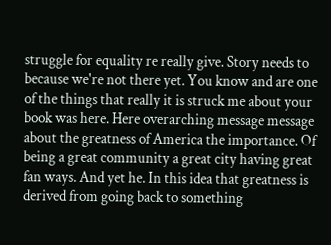struggle for equality re really give. Story needs to because we're not there yet. You know and are one of the things that really it is struck me about your book was here. Here overarching message message about the greatness of America the importance. Of being a great community a great city having great fan ways. And yet he. In this idea that greatness is derived from going back to something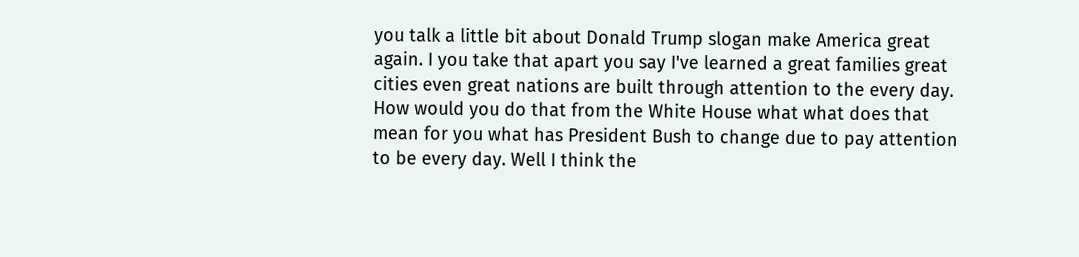you talk a little bit about Donald Trump slogan make America great again. I you take that apart you say I've learned a great families great cities even great nations are built through attention to the every day. How would you do that from the White House what what does that mean for you what has President Bush to change due to pay attention to be every day. Well I think the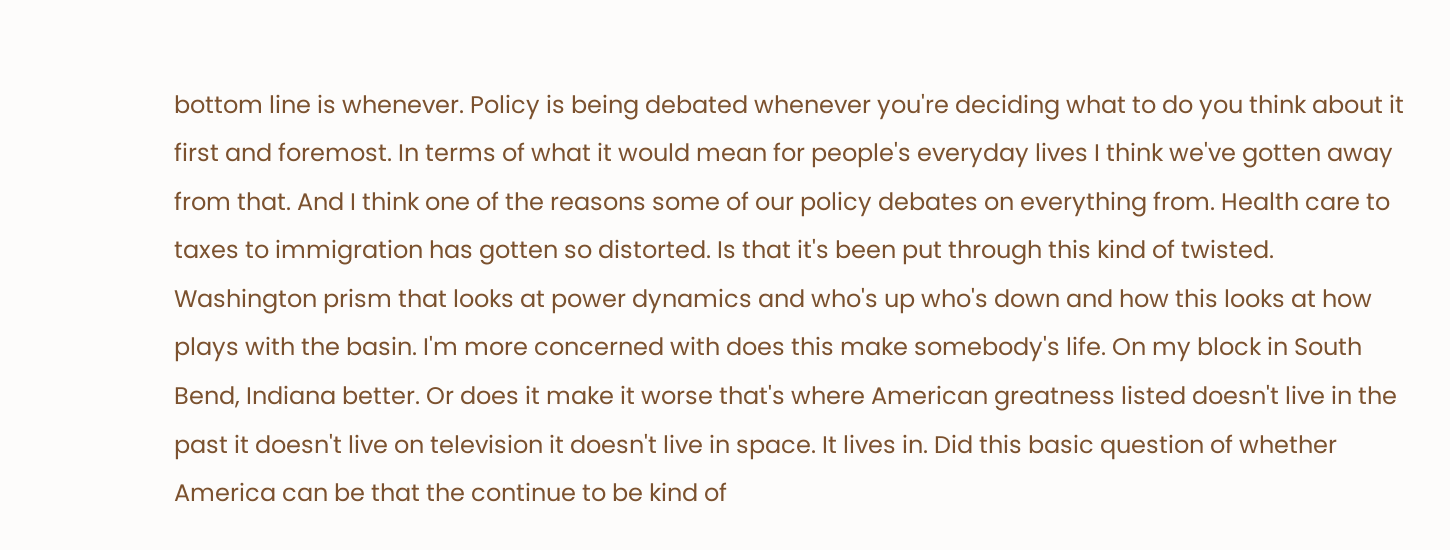bottom line is whenever. Policy is being debated whenever you're deciding what to do you think about it first and foremost. In terms of what it would mean for people's everyday lives I think we've gotten away from that. And I think one of the reasons some of our policy debates on everything from. Health care to taxes to immigration has gotten so distorted. Is that it's been put through this kind of twisted. Washington prism that looks at power dynamics and who's up who's down and how this looks at how plays with the basin. I'm more concerned with does this make somebody's life. On my block in South Bend, Indiana better. Or does it make it worse that's where American greatness listed doesn't live in the past it doesn't live on television it doesn't live in space. It lives in. Did this basic question of whether America can be that the continue to be kind of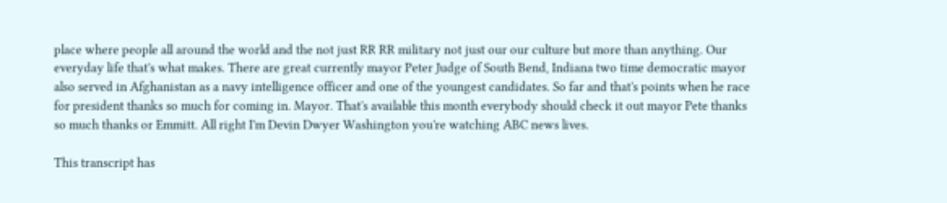place where people all around the world and the not just RR RR military not just our our culture but more than anything. Our everyday life that's what makes. There are great currently mayor Peter Judge of South Bend, Indiana two time democratic mayor also served in Afghanistan as a navy intelligence officer and one of the youngest candidates. So far and that's points when he race for president thanks so much for coming in. Mayor. That's available this month everybody should check it out mayor Pete thanks so much thanks or Emmitt. All right I'm Devin Dwyer Washington you're watching ABC news lives.

This transcript has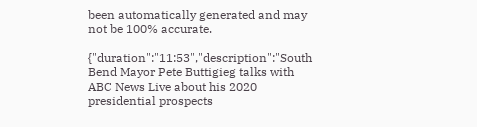been automatically generated and may not be 100% accurate.

{"duration":"11:53","description":"South Bend Mayor Pete Buttigieg talks with ABC News Live about his 2020 presidential prospects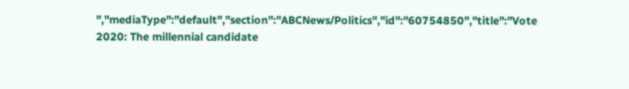","mediaType":"default","section":"ABCNews/Politics","id":"60754850","title":"Vote 2020: The millennial candidate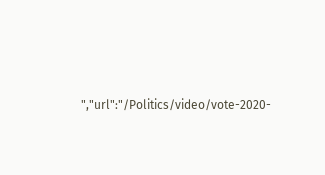","url":"/Politics/video/vote-2020-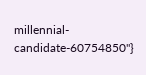millennial-candidate-60754850"}